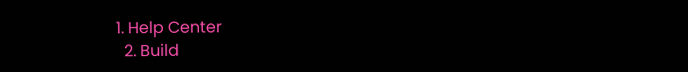1. Help Center
  2. Build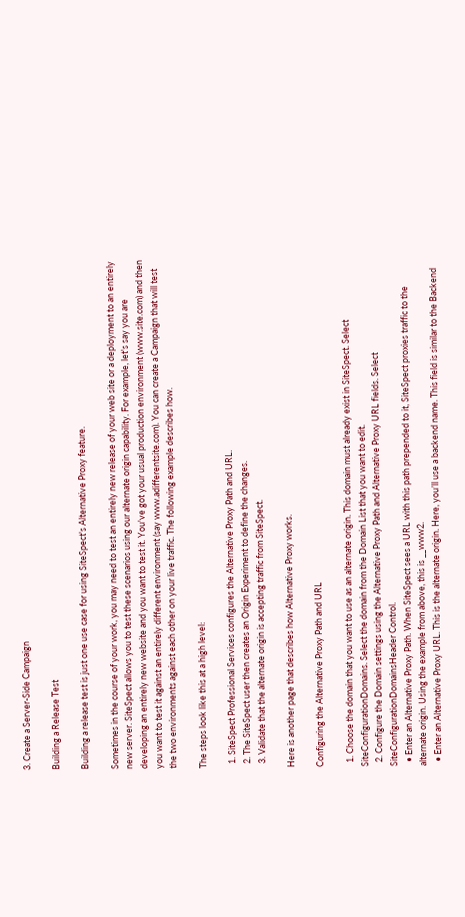3. Create a Server-Side Campaign

Building a Release Test

Building a release test is just one use case for using SiteSpect's Alternative Proxy feature.

Sometimes in the course of your work, you may need to test an entirely new release of your web site or a deployment to an entirely new server. SiteSpect allows you to test these scenarios using our alternate origin capability. For example, let's say you are developing an entirely new website and you want to test it. You've got your usual production environment (www.site.com) and then you want to test it against an entirely different environment (say www.adifferentsite.com). You can create a Campaign that will test the two environments against each other on your live traffic. The following example describes how.

The steps look like this at a high level:

  1. SiteSpect Professional Services configures the Alternative Proxy Path and URL.
  2. The SiteSpect user then creates an Origin Experiment to define the changes.
  3. Validate that the alternate origin is accepting traffic from SiteSpect.

Here is another page that describes how Alternative Proxy works.

Configuring the Alternative Proxy Path and URL

  1. Choose the domain that you want to use as an alternate origin. This domain must already exist in SiteSpect. Select SiteConfigurationDomains. Select the domain from the Domain List that you want to edit.
  2. Configure the Domain settings using the Alternative Proxy Path and Alternative Proxy URL fields. Select SiteConfigurationDomainsHeader Control.
  • Enter an Alternative Proxy Path. When SiteSpect sees a URL with this path prepended to it, SiteSpect proxies traffic to the alternate origin. Using the example from above, this is __www2.
  • Enter an Alternative Proxy URL. This is the alternate origin. Here, you’ll use a backend name. This field is similar to the Backend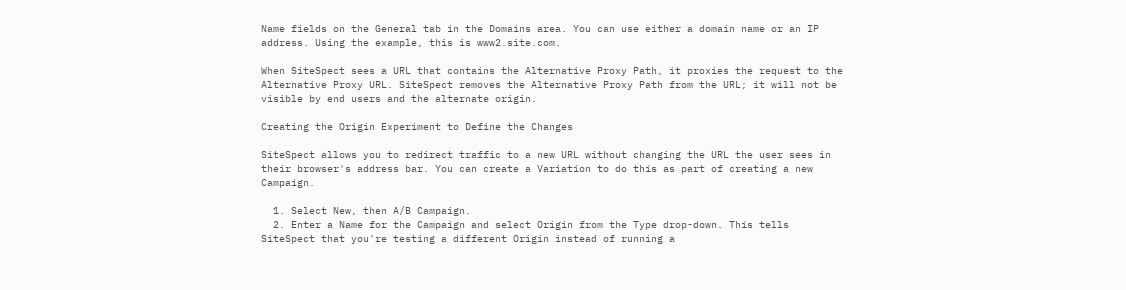Name fields on the General tab in the Domains area. You can use either a domain name or an IP address. Using the example, this is www2.site.com.

When SiteSpect sees a URL that contains the Alternative Proxy Path, it proxies the request to the Alternative Proxy URL. SiteSpect removes the Alternative Proxy Path from the URL; it will not be visible by end users and the alternate origin.

Creating the Origin Experiment to Define the Changes

SiteSpect allows you to redirect traffic to a new URL without changing the URL the user sees in their browser's address bar. You can create a Variation to do this as part of creating a new Campaign.

  1. Select New, then A/B Campaign.
  2. Enter a Name for the Campaign and select Origin from the Type drop-down. This tells SiteSpect that you're testing a different Origin instead of running a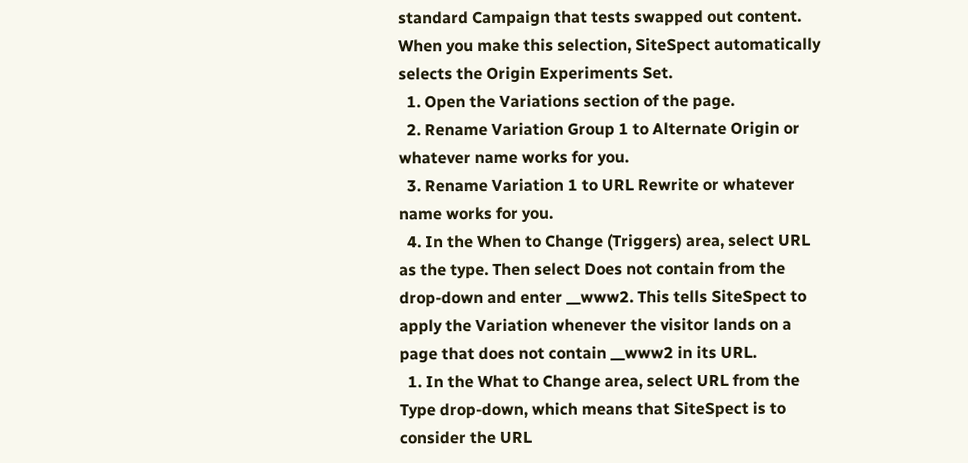standard Campaign that tests swapped out content. When you make this selection, SiteSpect automatically selects the Origin Experiments Set.
  1. Open the Variations section of the page.
  2. Rename Variation Group 1 to Alternate Origin or whatever name works for you.
  3. Rename Variation 1 to URL Rewrite or whatever name works for you.
  4. In the When to Change (Triggers) area, select URL as the type. Then select Does not contain from the drop-down and enter __www2. This tells SiteSpect to apply the Variation whenever the visitor lands on a page that does not contain __www2 in its URL.
  1. In the What to Change area, select URL from the Type drop-down, which means that SiteSpect is to consider the URL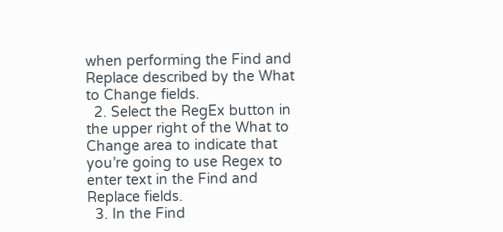when performing the Find and Replace described by the What to Change fields.
  2. Select the RegEx button in the upper right of the What to Change area to indicate that you’re going to use Regex to enter text in the Find and Replace fields.
  3. In the Find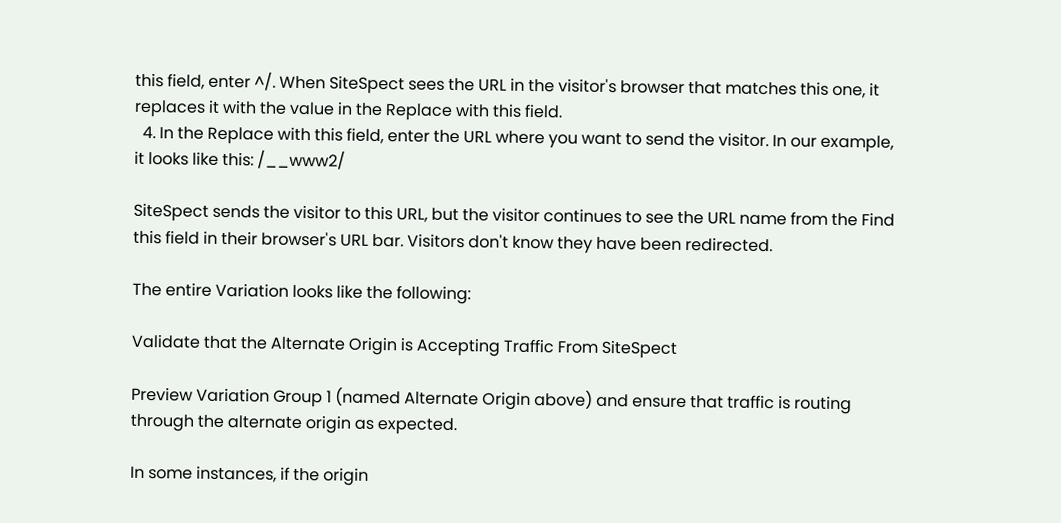this field, enter ^/. When SiteSpect sees the URL in the visitor's browser that matches this one, it replaces it with the value in the Replace with this field.
  4. In the Replace with this field, enter the URL where you want to send the visitor. In our example, it looks like this: /__www2/

SiteSpect sends the visitor to this URL, but the visitor continues to see the URL name from the Find this field in their browser's URL bar. Visitors don't know they have been redirected.

The entire Variation looks like the following:

Validate that the Alternate Origin is Accepting Traffic From SiteSpect

Preview Variation Group 1 (named Alternate Origin above) and ensure that traffic is routing through the alternate origin as expected.

In some instances, if the origin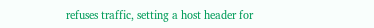refuses traffic, setting a host header for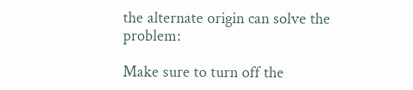the alternate origin can solve the problem:

Make sure to turn off the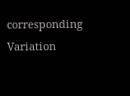corresponding Variation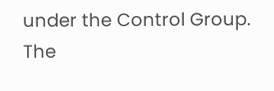under the Control Group. The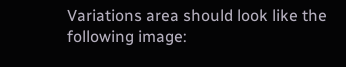Variations area should look like the following image: